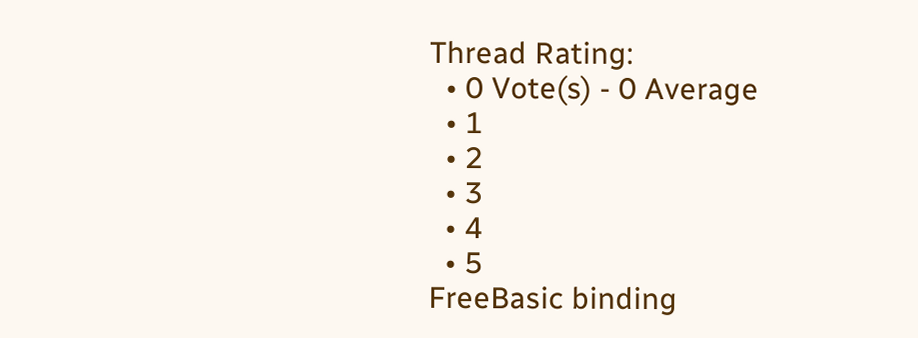Thread Rating:
  • 0 Vote(s) - 0 Average
  • 1
  • 2
  • 3
  • 4
  • 5
FreeBasic binding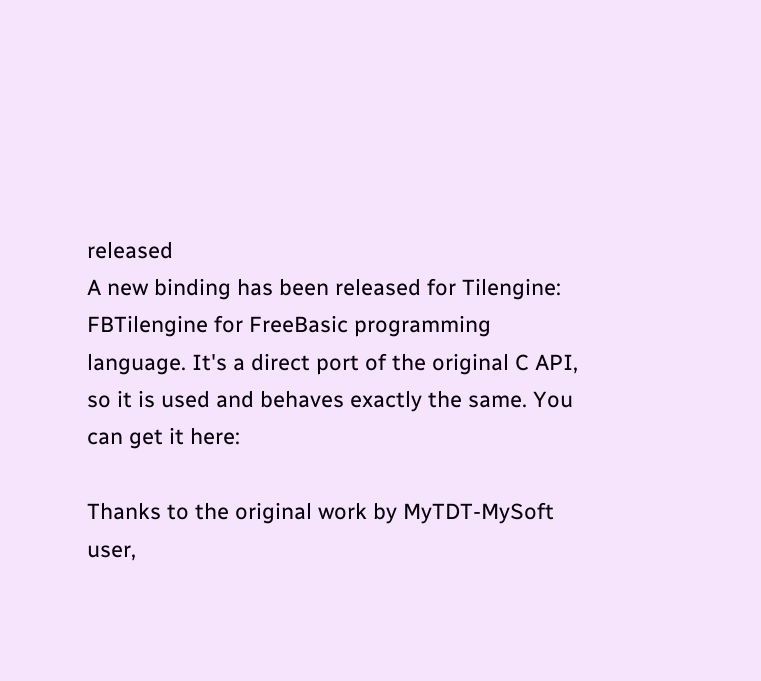released
A new binding has been released for Tilengine: FBTilengine for FreeBasic programming language. It's a direct port of the original C API, so it is used and behaves exactly the same. You can get it here:

Thanks to the original work by MyTDT-MySoft user,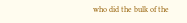who did the bulk of the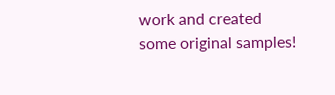work and created some original samples!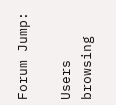Forum Jump:

Users browsing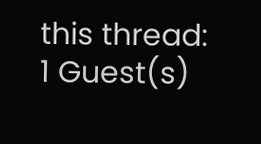this thread: 1 Guest(s)